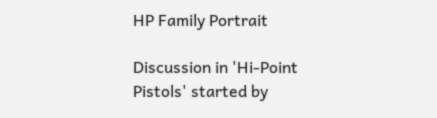HP Family Portrait

Discussion in 'Hi-Point Pistols' started by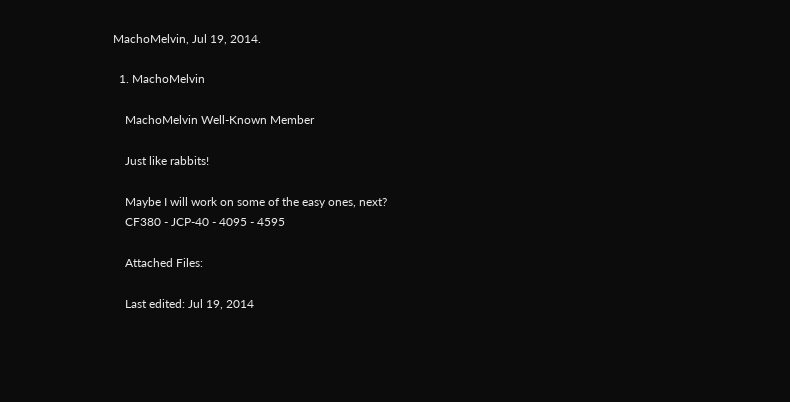MachoMelvin, Jul 19, 2014.

  1. MachoMelvin

    MachoMelvin Well-Known Member

    Just like rabbits!

    Maybe I will work on some of the easy ones, next?
    CF380 - JCP-40 - 4095 - 4595

    Attached Files:

    Last edited: Jul 19, 2014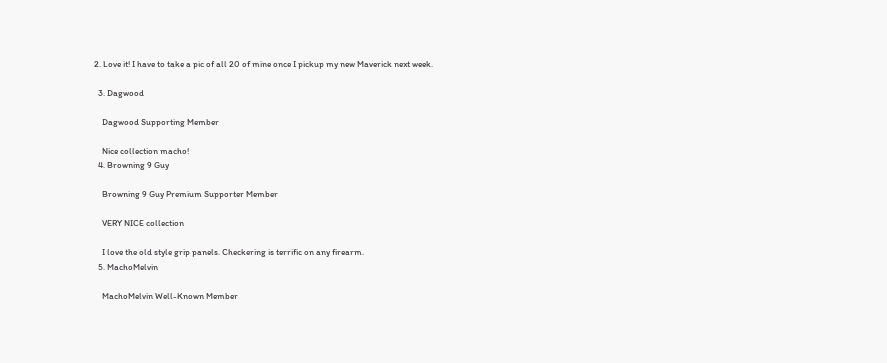2. Love it! I have to take a pic of all 20 of mine once I pickup my new Maverick next week.

  3. Dagwood

    Dagwood Supporting Member

    Nice collection macho!
  4. Browning 9 Guy

    Browning 9 Guy Premium Supporter Member

    VERY NICE collection

    I love the old style grip panels. Checkering is terrific on any firearm.
  5. MachoMelvin

    MachoMelvin Well-Known Member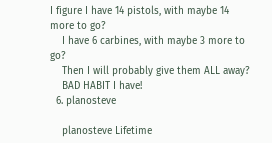I figure I have 14 pistols, with maybe 14 more to go?
    I have 6 carbines, with maybe 3 more to go?
    Then I will probably give them ALL away?
    BAD HABIT I have!
  6. planosteve

    planosteve Lifetime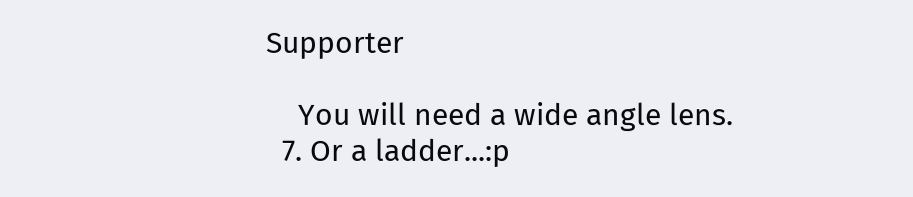Supporter

    You will need a wide angle lens.
  7. Or a ladder...:p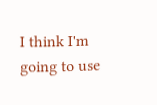I think I'm going to use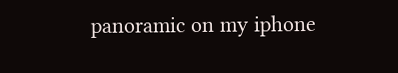panoramic on my iphone